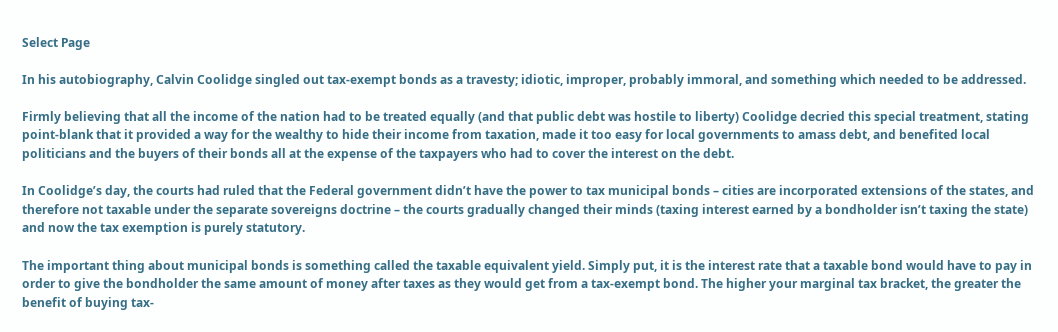Select Page

In his autobiography, Calvin Coolidge singled out tax-exempt bonds as a travesty; idiotic, improper, probably immoral, and something which needed to be addressed.

Firmly believing that all the income of the nation had to be treated equally (and that public debt was hostile to liberty) Coolidge decried this special treatment, stating point-blank that it provided a way for the wealthy to hide their income from taxation, made it too easy for local governments to amass debt, and benefited local politicians and the buyers of their bonds all at the expense of the taxpayers who had to cover the interest on the debt.

In Coolidge’s day, the courts had ruled that the Federal government didn’t have the power to tax municipal bonds – cities are incorporated extensions of the states, and therefore not taxable under the separate sovereigns doctrine – the courts gradually changed their minds (taxing interest earned by a bondholder isn’t taxing the state) and now the tax exemption is purely statutory.

The important thing about municipal bonds is something called the taxable equivalent yield. Simply put, it is the interest rate that a taxable bond would have to pay in order to give the bondholder the same amount of money after taxes as they would get from a tax-exempt bond. The higher your marginal tax bracket, the greater the benefit of buying tax-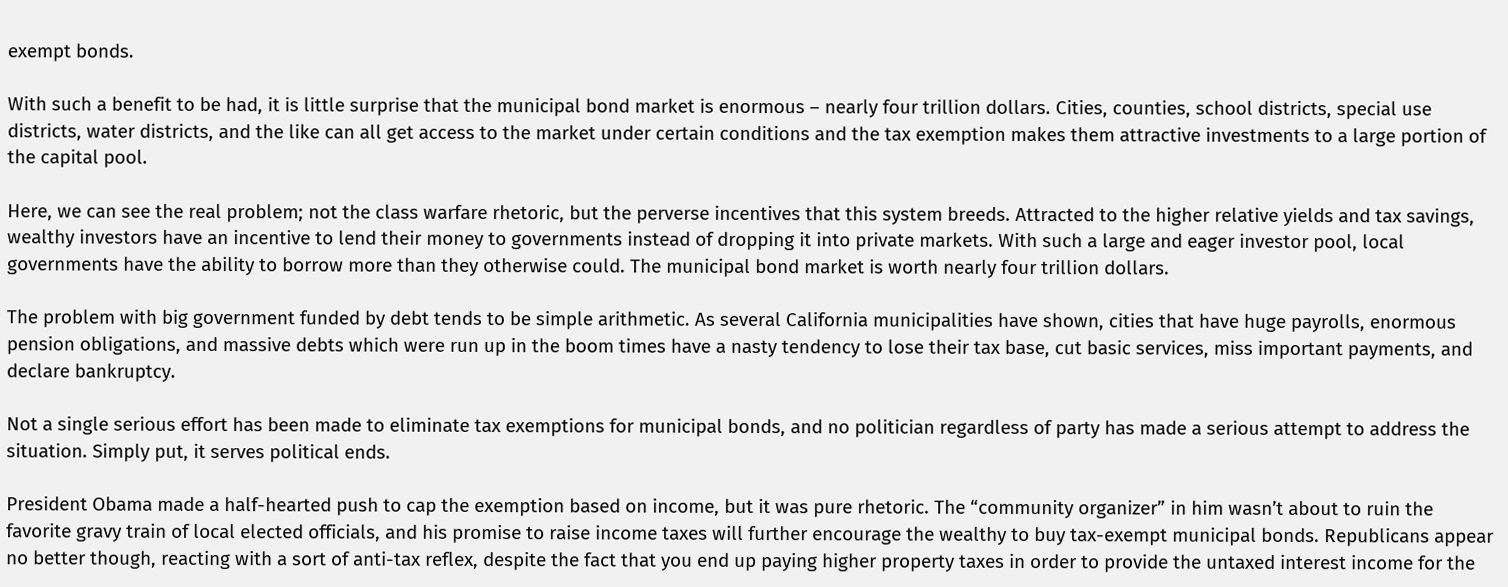exempt bonds.

With such a benefit to be had, it is little surprise that the municipal bond market is enormous – nearly four trillion dollars. Cities, counties, school districts, special use districts, water districts, and the like can all get access to the market under certain conditions and the tax exemption makes them attractive investments to a large portion of the capital pool.

Here, we can see the real problem; not the class warfare rhetoric, but the perverse incentives that this system breeds. Attracted to the higher relative yields and tax savings, wealthy investors have an incentive to lend their money to governments instead of dropping it into private markets. With such a large and eager investor pool, local governments have the ability to borrow more than they otherwise could. The municipal bond market is worth nearly four trillion dollars.

The problem with big government funded by debt tends to be simple arithmetic. As several California municipalities have shown, cities that have huge payrolls, enormous pension obligations, and massive debts which were run up in the boom times have a nasty tendency to lose their tax base, cut basic services, miss important payments, and declare bankruptcy.

Not a single serious effort has been made to eliminate tax exemptions for municipal bonds, and no politician regardless of party has made a serious attempt to address the situation. Simply put, it serves political ends.

President Obama made a half-hearted push to cap the exemption based on income, but it was pure rhetoric. The “community organizer” in him wasn’t about to ruin the favorite gravy train of local elected officials, and his promise to raise income taxes will further encourage the wealthy to buy tax-exempt municipal bonds. Republicans appear no better though, reacting with a sort of anti-tax reflex, despite the fact that you end up paying higher property taxes in order to provide the untaxed interest income for the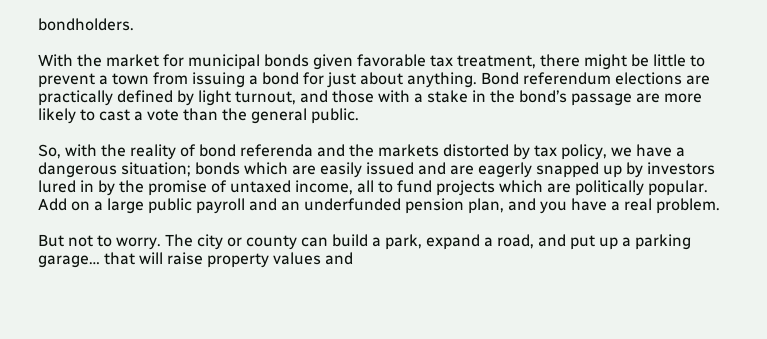bondholders.

With the market for municipal bonds given favorable tax treatment, there might be little to prevent a town from issuing a bond for just about anything. Bond referendum elections are practically defined by light turnout, and those with a stake in the bond’s passage are more likely to cast a vote than the general public.

So, with the reality of bond referenda and the markets distorted by tax policy, we have a dangerous situation; bonds which are easily issued and are eagerly snapped up by investors lured in by the promise of untaxed income, all to fund projects which are politically popular. Add on a large public payroll and an underfunded pension plan, and you have a real problem.

But not to worry. The city or county can build a park, expand a road, and put up a parking garage… that will raise property values and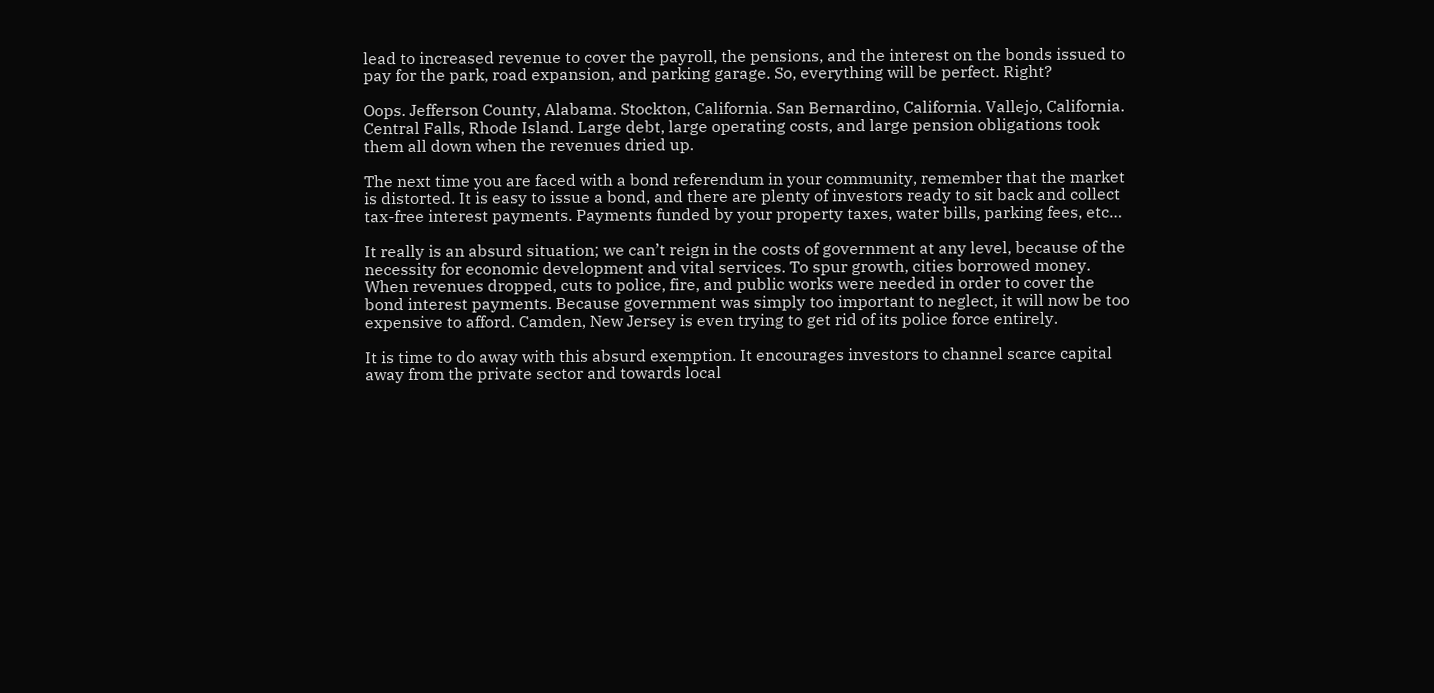lead to increased revenue to cover the payroll, the pensions, and the interest on the bonds issued to pay for the park, road expansion, and parking garage. So, everything will be perfect. Right?

Oops. Jefferson County, Alabama. Stockton, California. San Bernardino, California. Vallejo, California. Central Falls, Rhode Island. Large debt, large operating costs, and large pension obligations took them all down when the revenues dried up.

The next time you are faced with a bond referendum in your community, remember that the market is distorted. It is easy to issue a bond, and there are plenty of investors ready to sit back and collect tax-free interest payments. Payments funded by your property taxes, water bills, parking fees, etc…

It really is an absurd situation; we can’t reign in the costs of government at any level, because of the necessity for economic development and vital services. To spur growth, cities borrowed money. When revenues dropped, cuts to police, fire, and public works were needed in order to cover the bond interest payments. Because government was simply too important to neglect, it will now be too expensive to afford. Camden, New Jersey is even trying to get rid of its police force entirely.

It is time to do away with this absurd exemption. It encourages investors to channel scarce capital away from the private sector and towards local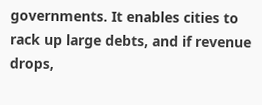governments. It enables cities to rack up large debts, and if revenue drops,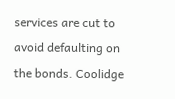services are cut to avoid defaulting on the bonds. Coolidge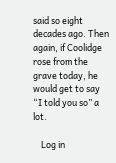said so eight decades ago. Then again, if Coolidge rose from the grave today, he would get to say “I told you so” a lot.

    Log in